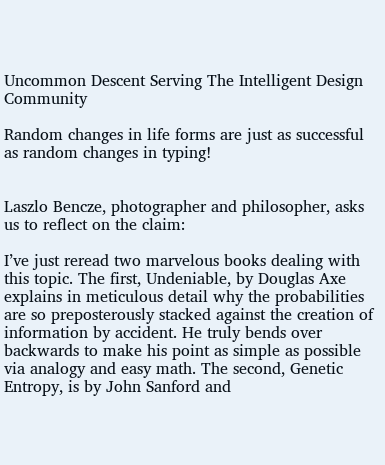Uncommon Descent Serving The Intelligent Design Community

Random changes in life forms are just as successful as random changes in typing!


Laszlo Bencze, photographer and philosopher, asks us to reflect on the claim:

I’ve just reread two marvelous books dealing with this topic. The first, Undeniable, by Douglas Axe explains in meticulous detail why the probabilities are so preposterously stacked against the creation of information by accident. He truly bends over backwards to make his point as simple as possible via analogy and easy math. The second, Genetic Entropy, is by John Sanford and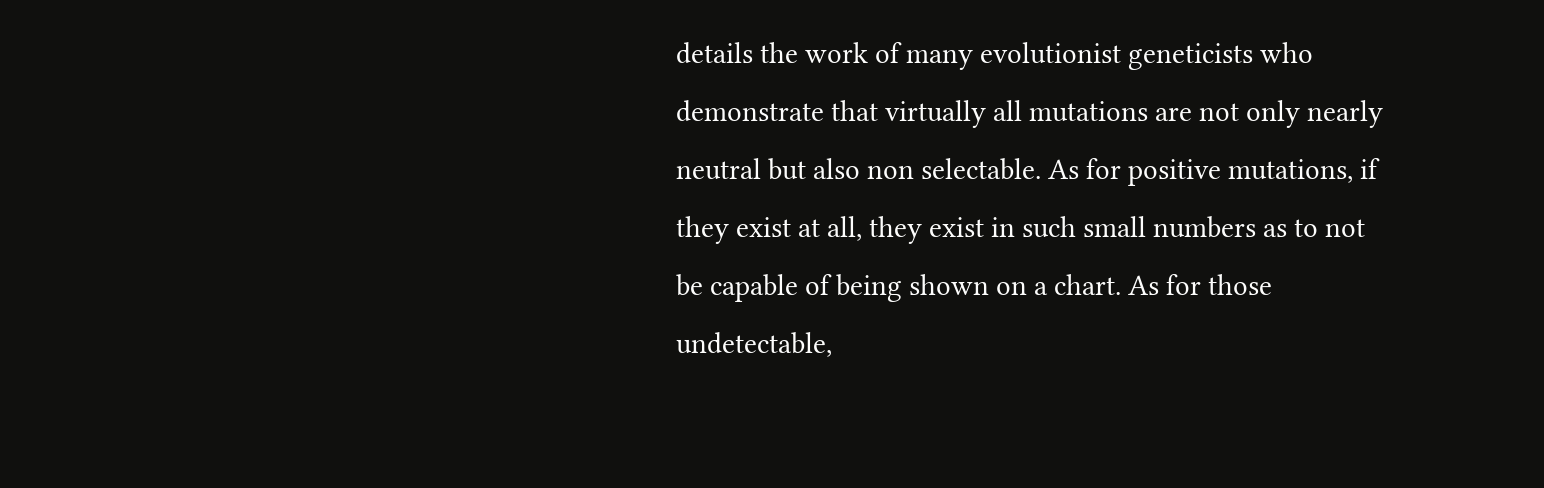details the work of many evolutionist geneticists who demonstrate that virtually all mutations are not only nearly neutral but also non selectable. As for positive mutations, if they exist at all, they exist in such small numbers as to not be capable of being shown on a chart. As for those undetectable,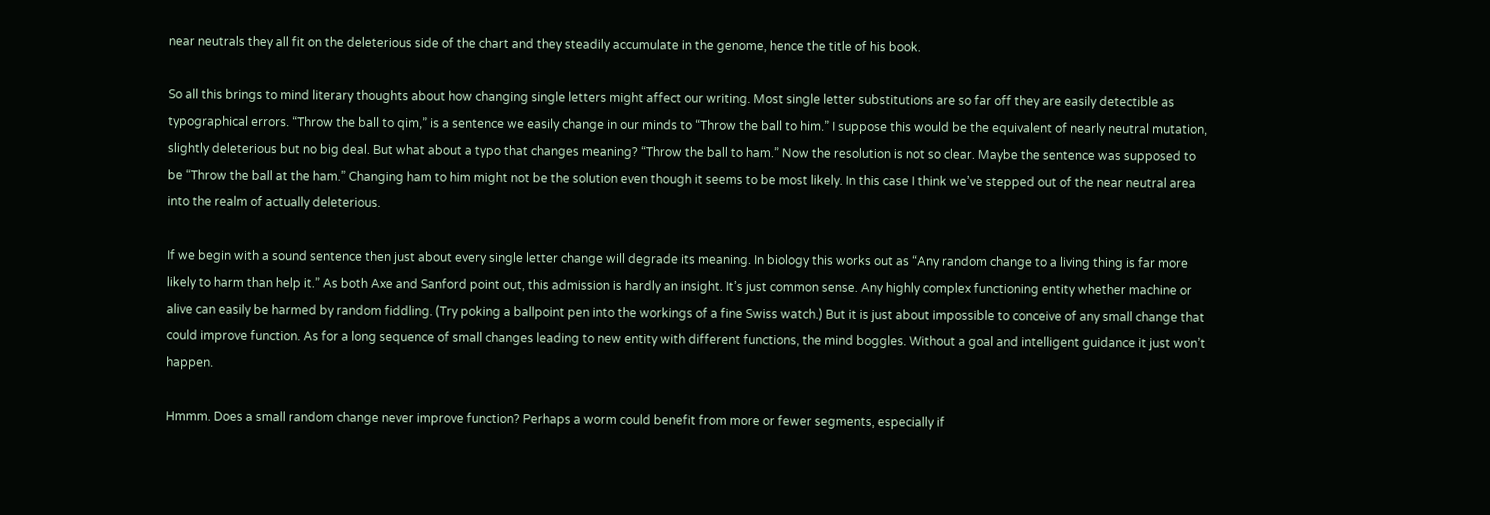near neutrals they all fit on the deleterious side of the chart and they steadily accumulate in the genome, hence the title of his book.

So all this brings to mind literary thoughts about how changing single letters might affect our writing. Most single letter substitutions are so far off they are easily detectible as typographical errors. “Throw the ball to qim,” is a sentence we easily change in our minds to “Throw the ball to him.” I suppose this would be the equivalent of nearly neutral mutation, slightly deleterious but no big deal. But what about a typo that changes meaning? “Throw the ball to ham.” Now the resolution is not so clear. Maybe the sentence was supposed to be “Throw the ball at the ham.” Changing ham to him might not be the solution even though it seems to be most likely. In this case I think we’ve stepped out of the near neutral area into the realm of actually deleterious.

If we begin with a sound sentence then just about every single letter change will degrade its meaning. In biology this works out as “Any random change to a living thing is far more likely to harm than help it.” As both Axe and Sanford point out, this admission is hardly an insight. It’s just common sense. Any highly complex functioning entity whether machine or alive can easily be harmed by random fiddling. (Try poking a ballpoint pen into the workings of a fine Swiss watch.) But it is just about impossible to conceive of any small change that could improve function. As for a long sequence of small changes leading to new entity with different functions, the mind boggles. Without a goal and intelligent guidance it just won’t happen.

Hmmm. Does a small random change never improve function? Perhaps a worm could benefit from more or fewer segments, especially if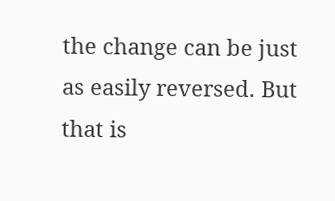the change can be just as easily reversed. But that is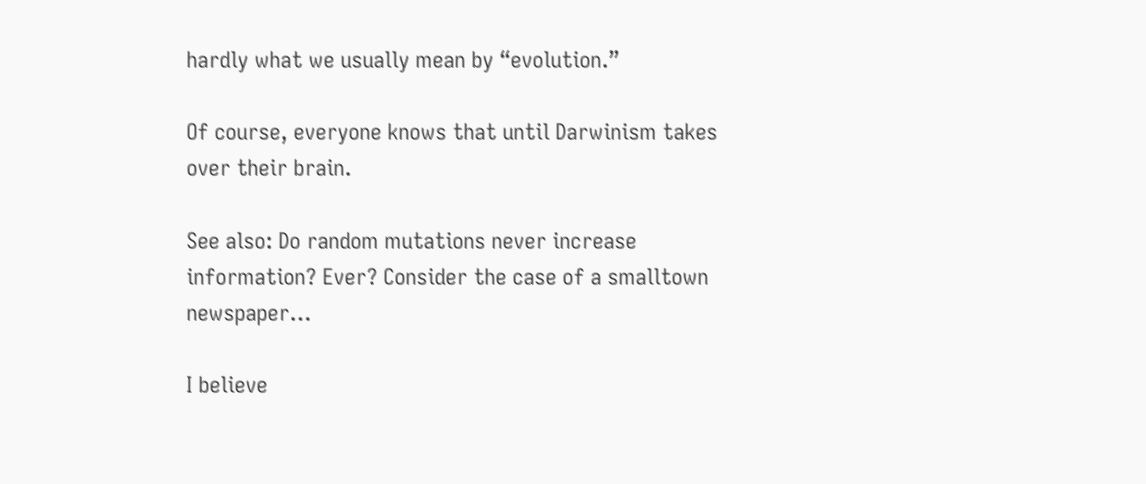hardly what we usually mean by “evolution.”

Of course, everyone knows that until Darwinism takes over their brain.

See also: Do random mutations never increase information? Ever? Consider the case of a smalltown newspaper…

I believe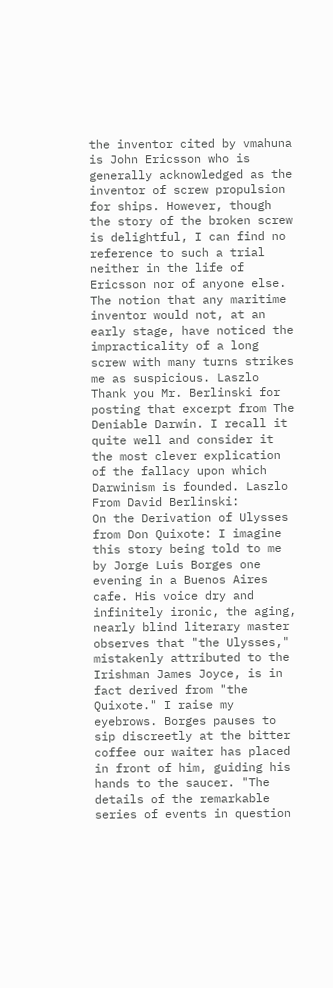the inventor cited by vmahuna is John Ericsson who is generally acknowledged as the inventor of screw propulsion for ships. However, though the story of the broken screw is delightful, I can find no reference to such a trial neither in the life of Ericsson nor of anyone else. The notion that any maritime inventor would not, at an early stage, have noticed the impracticality of a long screw with many turns strikes me as suspicious. Laszlo
Thank you Mr. Berlinski for posting that excerpt from The Deniable Darwin. I recall it quite well and consider it the most clever explication of the fallacy upon which Darwinism is founded. Laszlo
From David Berlinski:
On the Derivation of Ulysses from Don Quixote: I imagine this story being told to me by Jorge Luis Borges one evening in a Buenos Aires cafe. His voice dry and infinitely ironic, the aging, nearly blind literary master observes that "the Ulysses," mistakenly attributed to the Irishman James Joyce, is in fact derived from "the Quixote." I raise my eyebrows. Borges pauses to sip discreetly at the bitter coffee our waiter has placed in front of him, guiding his hands to the saucer. "The details of the remarkable series of events in question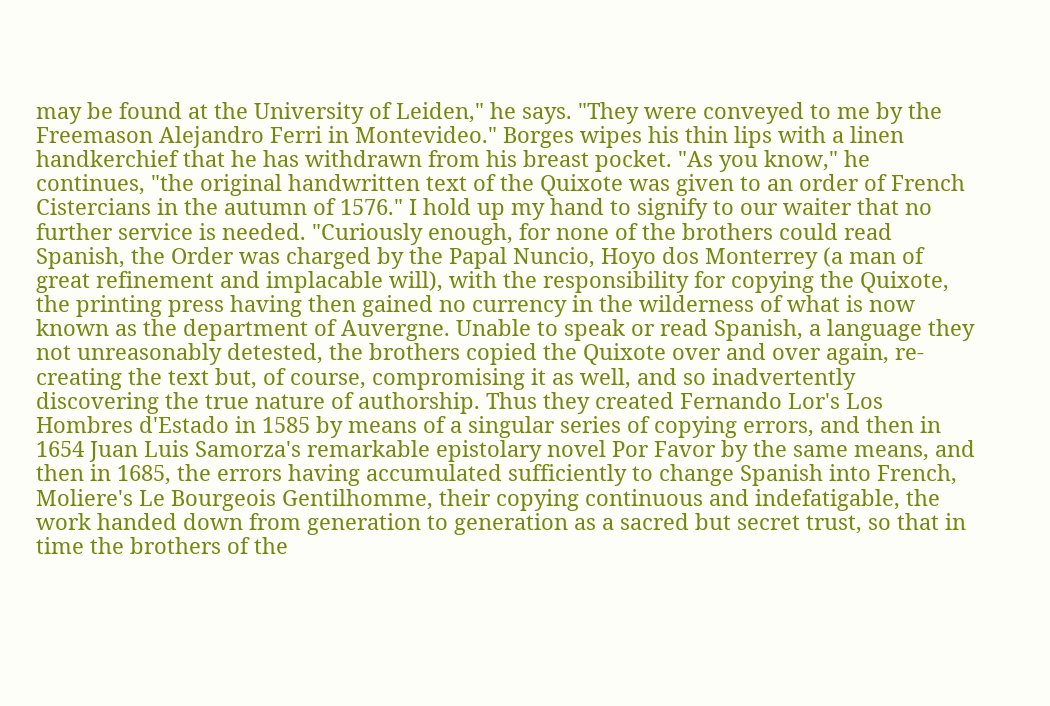may be found at the University of Leiden," he says. "They were conveyed to me by the Freemason Alejandro Ferri in Montevideo." Borges wipes his thin lips with a linen handkerchief that he has withdrawn from his breast pocket. "As you know," he continues, "the original handwritten text of the Quixote was given to an order of French Cistercians in the autumn of 1576." I hold up my hand to signify to our waiter that no further service is needed. "Curiously enough, for none of the brothers could read Spanish, the Order was charged by the Papal Nuncio, Hoyo dos Monterrey (a man of great refinement and implacable will), with the responsibility for copying the Quixote, the printing press having then gained no currency in the wilderness of what is now known as the department of Auvergne. Unable to speak or read Spanish, a language they not unreasonably detested, the brothers copied the Quixote over and over again, re-creating the text but, of course, compromising it as well, and so inadvertently discovering the true nature of authorship. Thus they created Fernando Lor's Los Hombres d'Estado in 1585 by means of a singular series of copying errors, and then in 1654 Juan Luis Samorza's remarkable epistolary novel Por Favor by the same means, and then in 1685, the errors having accumulated sufficiently to change Spanish into French, Moliere's Le Bourgeois Gentilhomme, their copying continuous and indefatigable, the work handed down from generation to generation as a sacred but secret trust, so that in time the brothers of the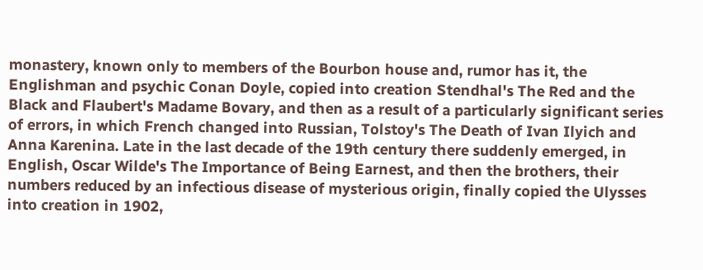monastery, known only to members of the Bourbon house and, rumor has it, the Englishman and psychic Conan Doyle, copied into creation Stendhal's The Red and the Black and Flaubert's Madame Bovary, and then as a result of a particularly significant series of errors, in which French changed into Russian, Tolstoy's The Death of Ivan Ilyich and Anna Karenina. Late in the last decade of the 19th century there suddenly emerged, in English, Oscar Wilde's The Importance of Being Earnest, and then the brothers, their numbers reduced by an infectious disease of mysterious origin, finally copied the Ulysses into creation in 1902,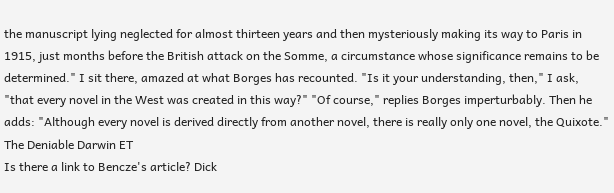the manuscript lying neglected for almost thirteen years and then mysteriously making its way to Paris in 1915, just months before the British attack on the Somme, a circumstance whose significance remains to be determined." I sit there, amazed at what Borges has recounted. "Is it your understanding, then," I ask, "that every novel in the West was created in this way?" "Of course," replies Borges imperturbably. Then he adds: "Although every novel is derived directly from another novel, there is really only one novel, the Quixote."
The Deniable Darwin ET
Is there a link to Bencze's article? Dick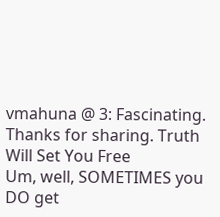vmahuna @ 3: Fascinating. Thanks for sharing. Truth Will Set You Free
Um, well, SOMETIMES you DO get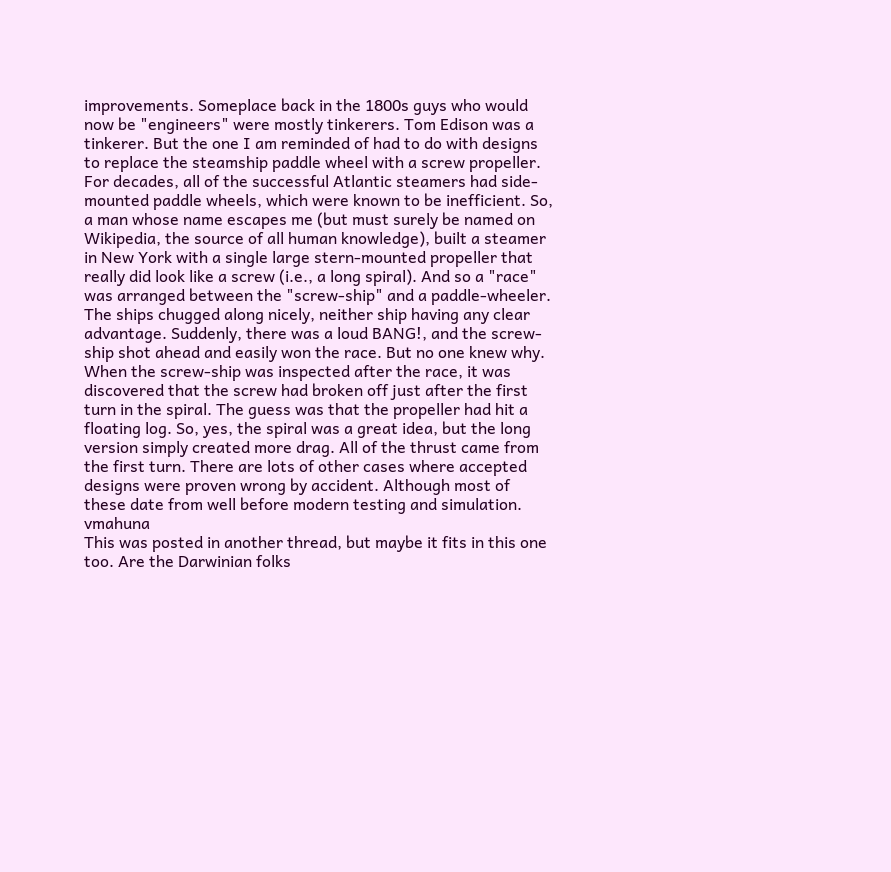improvements. Someplace back in the 1800s guys who would now be "engineers" were mostly tinkerers. Tom Edison was a tinkerer. But the one I am reminded of had to do with designs to replace the steamship paddle wheel with a screw propeller. For decades, all of the successful Atlantic steamers had side-mounted paddle wheels, which were known to be inefficient. So, a man whose name escapes me (but must surely be named on Wikipedia, the source of all human knowledge), built a steamer in New York with a single large stern-mounted propeller that really did look like a screw (i.e., a long spiral). And so a "race" was arranged between the "screw-ship" and a paddle-wheeler. The ships chugged along nicely, neither ship having any clear advantage. Suddenly, there was a loud BANG!, and the screw-ship shot ahead and easily won the race. But no one knew why. When the screw-ship was inspected after the race, it was discovered that the screw had broken off just after the first turn in the spiral. The guess was that the propeller had hit a floating log. So, yes, the spiral was a great idea, but the long version simply created more drag. All of the thrust came from the first turn. There are lots of other cases where accepted designs were proven wrong by accident. Although most of these date from well before modern testing and simulation. vmahuna
This was posted in another thread, but maybe it fits in this one too. Are the Darwinian folks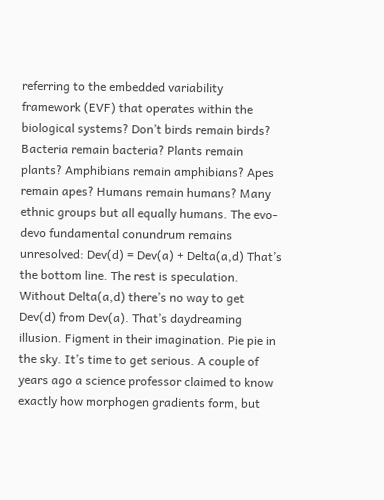referring to the embedded variability framework (EVF) that operates within the biological systems? Don’t birds remain birds? Bacteria remain bacteria? Plants remain plants? Amphibians remain amphibians? Apes remain apes? Humans remain humans? Many ethnic groups but all equally humans. The evo-devo fundamental conundrum remains unresolved: Dev(d) = Dev(a) + Delta(a,d) That’s the bottom line. The rest is speculation. Without Delta(a,d) there’s no way to get Dev(d) from Dev(a). That’s daydreaming illusion. Figment in their imagination. Pie pie in the sky. It’s time to get serious. A couple of years ago a science professor claimed to know exactly how morphogen gradients form, but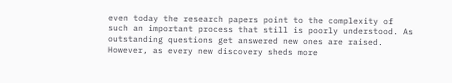even today the research papers point to the complexity of such an important process that still is poorly understood. As outstanding questions get answered new ones are raised. However, as every new discovery sheds more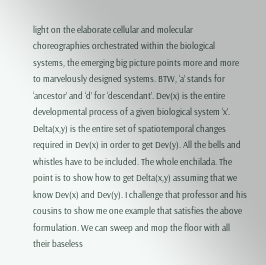light on the elaborate cellular and molecular choreographies orchestrated within the biological systems, the emerging big picture points more and more to marvelously designed systems. BTW, ‘a’ stands for ‘ancestor’ and ‘d’ for ‘descendant’. Dev(x) is the entire developmental process of a given biological system ‘x’. Delta(x,y) is the entire set of spatiotemporal changes required in Dev(x) in order to get Dev(y). All the bells and whistles have to be included. The whole enchilada. The point is to show how to get Delta(x,y) assuming that we know Dev(x) and Dev(y). I challenge that professor and his cousins to show me one example that satisfies the above formulation. We can sweep and mop the floor with all their baseless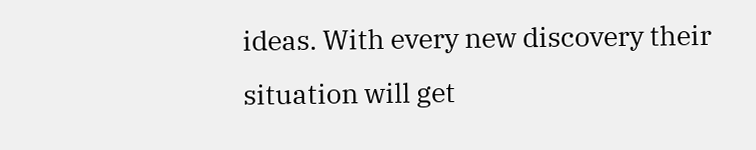ideas. With every new discovery their situation will get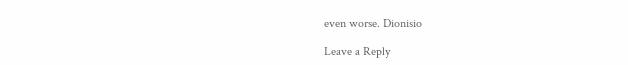even worse. Dionisio

Leave a Reply